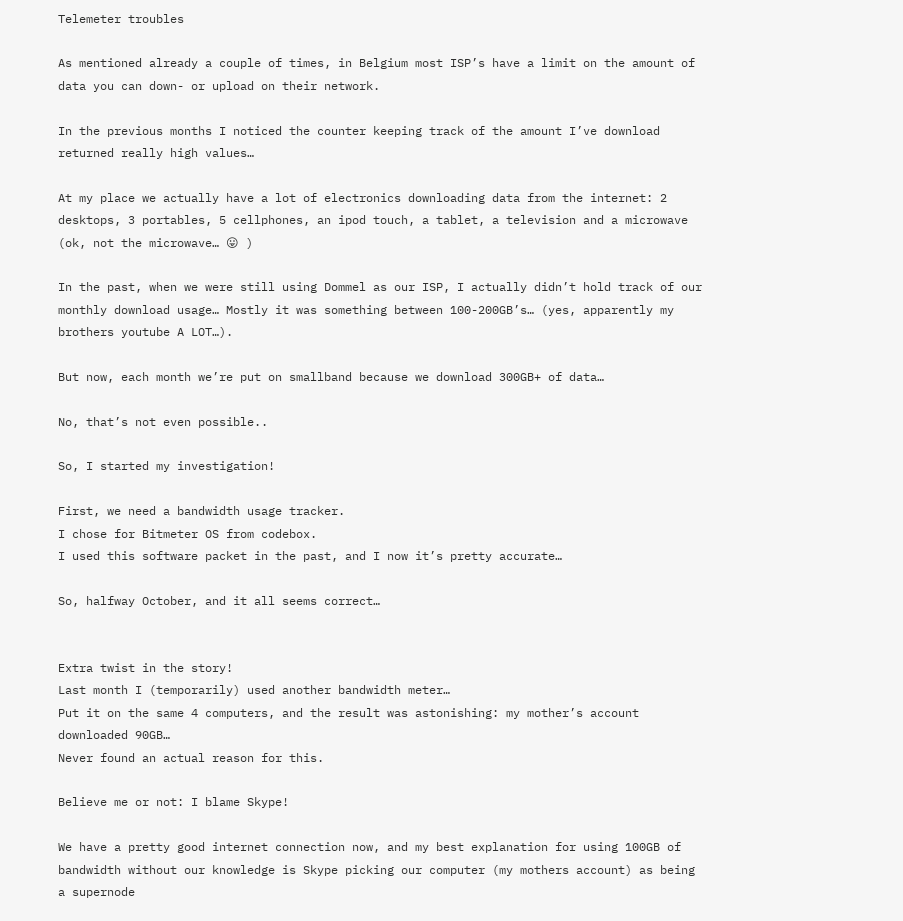Telemeter troubles

As mentioned already a couple of times, in Belgium most ISP’s have a limit on the amount of data you can down- or upload on their network.

In the previous months I noticed the counter keeping track of the amount I’ve download returned really high values…

At my place we actually have a lot of electronics downloading data from the internet: 2 desktops, 3 portables, 5 cellphones, an ipod touch, a tablet, a television and a microwave (ok, not the microwave… 😛 )

In the past, when we were still using Dommel as our ISP, I actually didn’t hold track of our monthly download usage… Mostly it was something between 100-200GB’s… (yes, apparently my brothers youtube A LOT…).

But now, each month we’re put on smallband because we download 300GB+ of data…

No, that’s not even possible..

So, I started my investigation!

First, we need a bandwidth usage tracker.
I chose for Bitmeter OS from codebox.
I used this software packet in the past, and I now it’s pretty accurate…

So, halfway October, and it all seems correct…


Extra twist in the story!
Last month I (temporarily) used another bandwidth meter…
Put it on the same 4 computers, and the result was astonishing: my mother’s account downloaded 90GB…
Never found an actual reason for this.

Believe me or not: I blame Skype!

We have a pretty good internet connection now, and my best explanation for using 100GB of bandwidth without our knowledge is Skype picking our computer (my mothers account) as being a supernode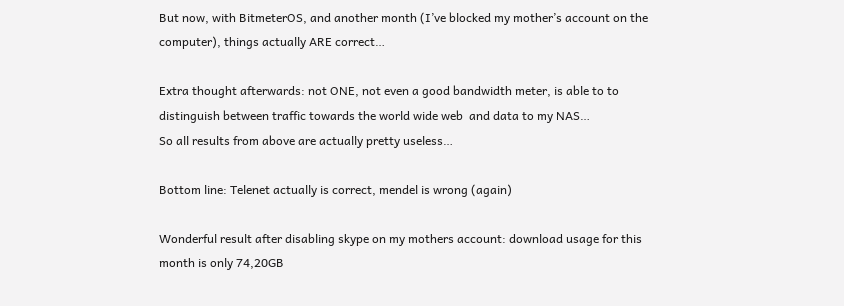But now, with BitmeterOS, and another month (I’ve blocked my mother’s account on the computer), things actually ARE correct…

Extra thought afterwards: not ONE, not even a good bandwidth meter, is able to to distinguish between traffic towards the world wide web  and data to my NAS…
So all results from above are actually pretty useless…

Bottom line: Telenet actually is correct, mendel is wrong (again)

Wonderful result after disabling skype on my mothers account: download usage for this month is only 74,20GB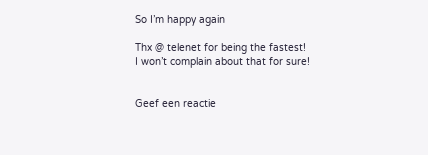So I’m happy again

Thx @ telenet for being the fastest!
I won’t complain about that for sure!


Geef een reactie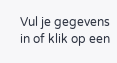Vul je gegevens in of klik op een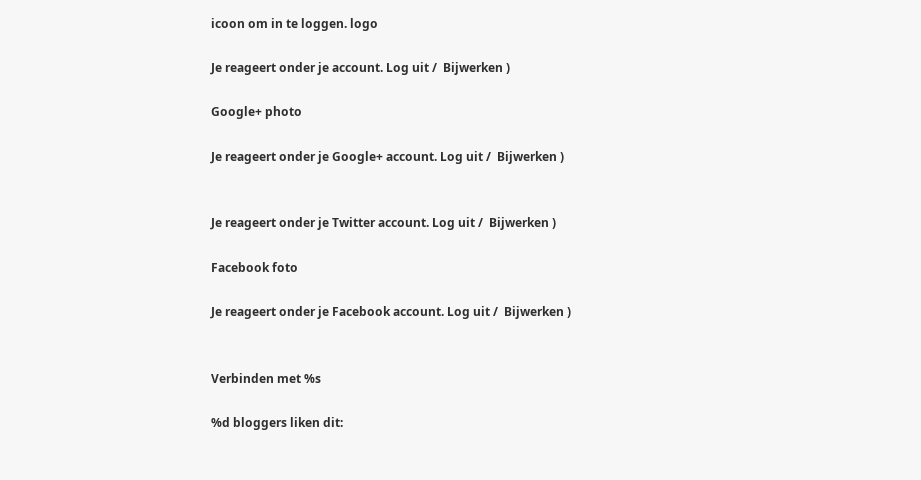icoon om in te loggen. logo

Je reageert onder je account. Log uit /  Bijwerken )

Google+ photo

Je reageert onder je Google+ account. Log uit /  Bijwerken )


Je reageert onder je Twitter account. Log uit /  Bijwerken )

Facebook foto

Je reageert onder je Facebook account. Log uit /  Bijwerken )


Verbinden met %s

%d bloggers liken dit: